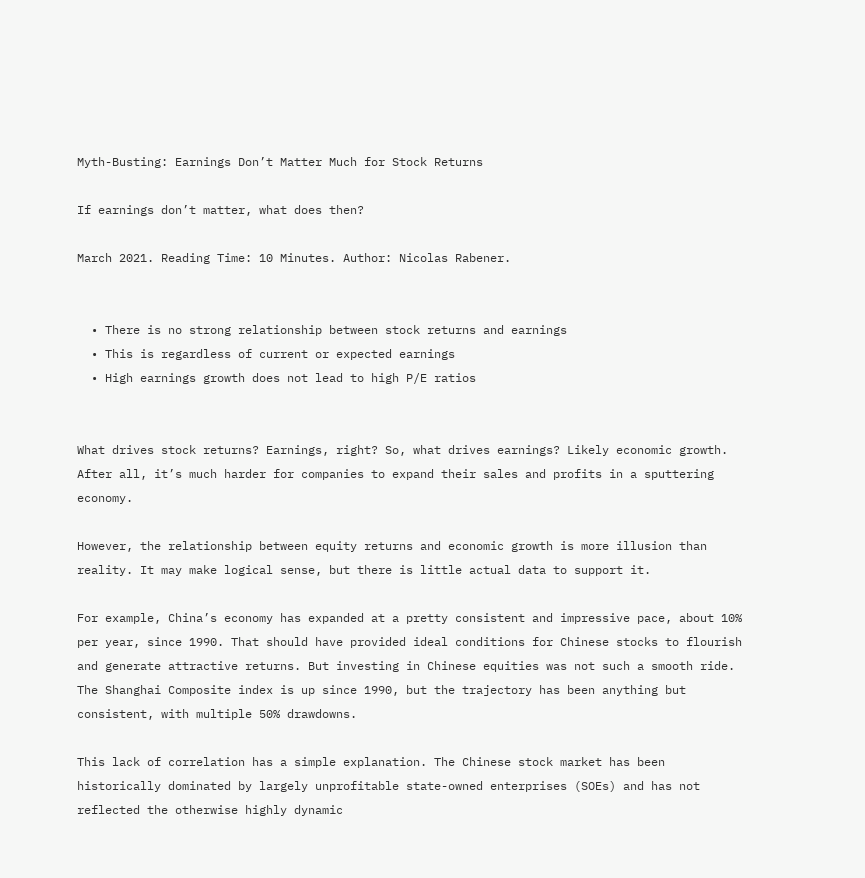Myth-Busting: Earnings Don’t Matter Much for Stock Returns

If earnings don’t matter, what does then?

March 2021. Reading Time: 10 Minutes. Author: Nicolas Rabener.


  • There is no strong relationship between stock returns and earnings
  • This is regardless of current or expected earnings
  • High earnings growth does not lead to high P/E ratios


What drives stock returns? Earnings, right? So, what drives earnings? Likely economic growth. After all, it’s much harder for companies to expand their sales and profits in a sputtering economy.

However, the relationship between equity returns and economic growth is more illusion than reality. It may make logical sense, but there is little actual data to support it.

For example, China’s economy has expanded at a pretty consistent and impressive pace, about 10% per year, since 1990. That should have provided ideal conditions for Chinese stocks to flourish and generate attractive returns. But investing in Chinese equities was not such a smooth ride. The Shanghai Composite index is up since 1990, but the trajectory has been anything but consistent, with multiple 50% drawdowns.

This lack of correlation has a simple explanation. The Chinese stock market has been historically dominated by largely unprofitable state-owned enterprises (SOEs) and has not reflected the otherwise highly dynamic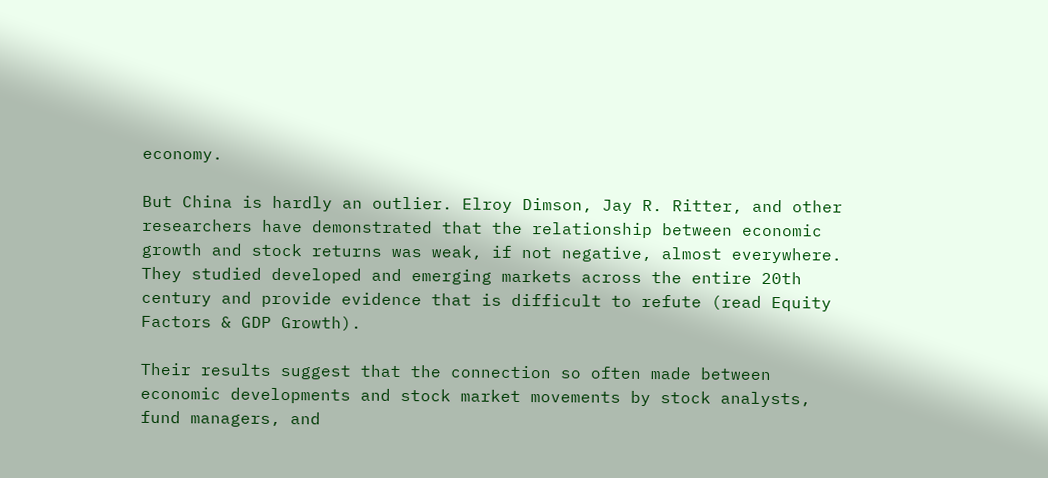economy.

But China is hardly an outlier. Elroy Dimson, Jay R. Ritter, and other researchers have demonstrated that the relationship between economic growth and stock returns was weak, if not negative, almost everywhere. They studied developed and emerging markets across the entire 20th century and provide evidence that is difficult to refute (read Equity Factors & GDP Growth).

Their results suggest that the connection so often made between economic developments and stock market movements by stock analysts, fund managers, and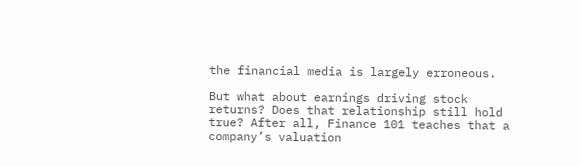the financial media is largely erroneous.

But what about earnings driving stock returns? Does that relationship still hold true? After all, Finance 101 teaches that a company’s valuation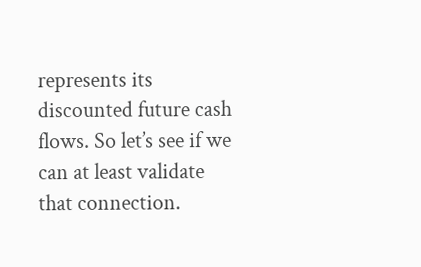represents its discounted future cash flows. So let’s see if we can at least validate that connection.